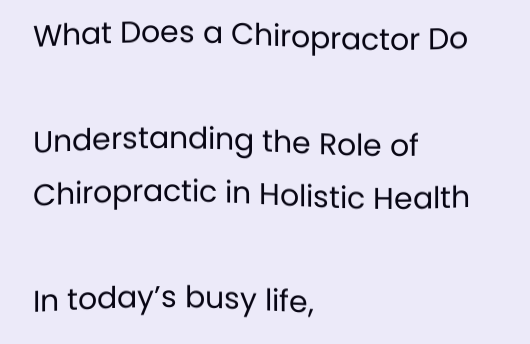What Does a Chiropractor Do

Understanding the Role of Chiropractic in Holistic Health

In today’s busy life,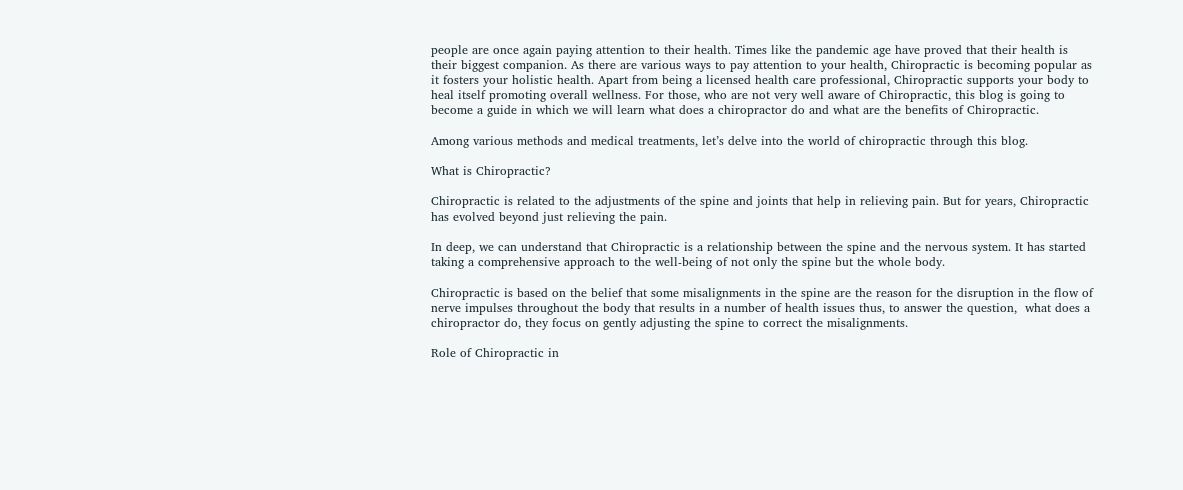people are once again paying attention to their health. Times like the pandemic age have proved that their health is their biggest companion. As there are various ways to pay attention to your health, Chiropractic is becoming popular as it fosters your holistic health. Apart from being a licensed health care professional, Chiropractic supports your body to heal itself promoting overall wellness. For those, who are not very well aware of Chiropractic, this blog is going to become a guide in which we will learn what does a chiropractor do and what are the benefits of Chiropractic.

Among various methods and medical treatments, let’s delve into the world of chiropractic through this blog.

What is Chiropractic?

Chiropractic is related to the adjustments of the spine and joints that help in relieving pain. But for years, Chiropractic has evolved beyond just relieving the pain.

In deep, we can understand that Chiropractic is a relationship between the spine and the nervous system. It has started taking a comprehensive approach to the well-being of not only the spine but the whole body.

Chiropractic is based on the belief that some misalignments in the spine are the reason for the disruption in the flow of nerve impulses throughout the body that results in a number of health issues thus, to answer the question,  what does a chiropractor do, they focus on gently adjusting the spine to correct the misalignments.

Role of Chiropractic in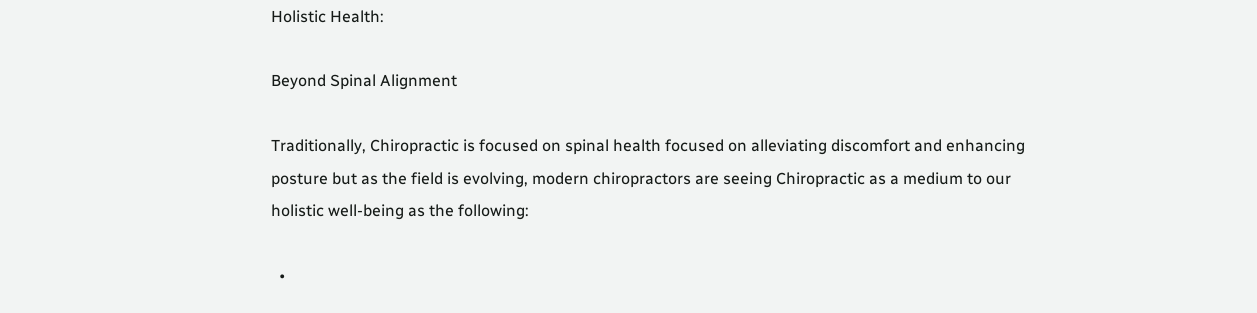Holistic Health:

Beyond Spinal Alignment

Traditionally, Chiropractic is focused on spinal health focused on alleviating discomfort and enhancing posture but as the field is evolving, modern chiropractors are seeing Chiropractic as a medium to our holistic well-being as the following:

  •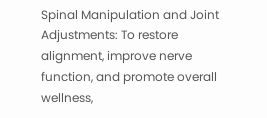Spinal Manipulation and Joint Adjustments: To restore alignment, improve nerve function, and promote overall wellness,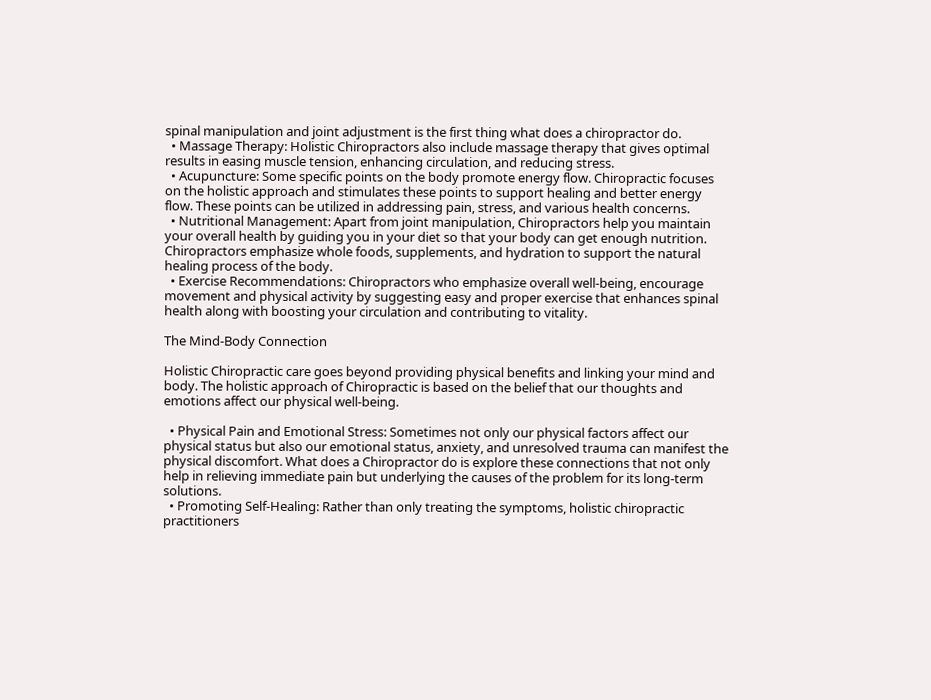spinal manipulation and joint adjustment is the first thing what does a chiropractor do.
  • Massage Therapy: Holistic Chiropractors also include massage therapy that gives optimal results in easing muscle tension, enhancing circulation, and reducing stress.
  • Acupuncture: Some specific points on the body promote energy flow. Chiropractic focuses on the holistic approach and stimulates these points to support healing and better energy flow. These points can be utilized in addressing pain, stress, and various health concerns.
  • Nutritional Management: Apart from joint manipulation, Chiropractors help you maintain your overall health by guiding you in your diet so that your body can get enough nutrition. Chiropractors emphasize whole foods, supplements, and hydration to support the natural healing process of the body.
  • Exercise Recommendations: Chiropractors who emphasize overall well-being, encourage movement and physical activity by suggesting easy and proper exercise that enhances spinal health along with boosting your circulation and contributing to vitality.

The Mind-Body Connection

Holistic Chiropractic care goes beyond providing physical benefits and linking your mind and body. The holistic approach of Chiropractic is based on the belief that our thoughts and emotions affect our physical well-being.

  • Physical Pain and Emotional Stress: Sometimes not only our physical factors affect our physical status but also our emotional status, anxiety, and unresolved trauma can manifest the physical discomfort. What does a Chiropractor do is explore these connections that not only help in relieving immediate pain but underlying the causes of the problem for its long-term solutions.
  • Promoting Self-Healing: Rather than only treating the symptoms, holistic chiropractic practitioners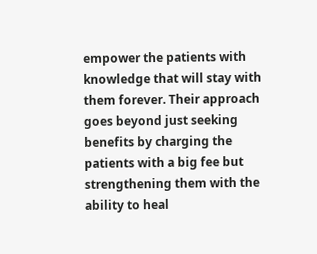empower the patients with knowledge that will stay with them forever. Their approach goes beyond just seeking benefits by charging the patients with a big fee but strengthening them with the ability to heal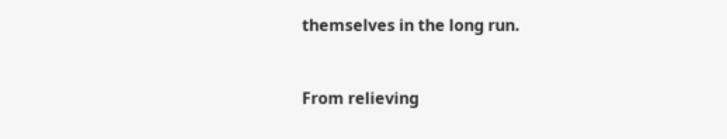themselves in the long run.


From relieving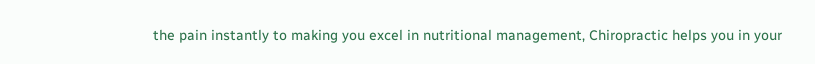the pain instantly to making you excel in nutritional management, Chiropractic helps you in your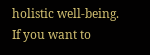holistic well-being. If you want to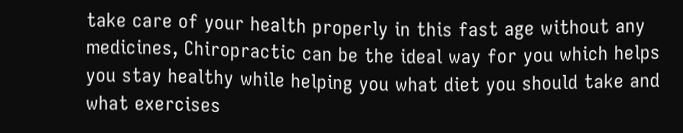take care of your health properly in this fast age without any medicines, Chiropractic can be the ideal way for you which helps you stay healthy while helping you what diet you should take and what exercises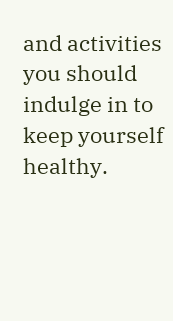and activities you should indulge in to keep yourself healthy.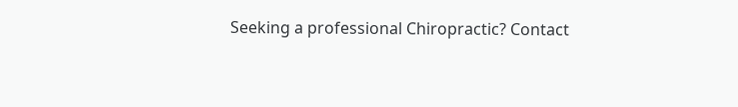Seeking a professional Chiropractic? Contact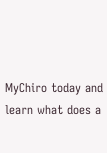MyChiro today and learn what does a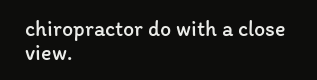chiropractor do with a close view.